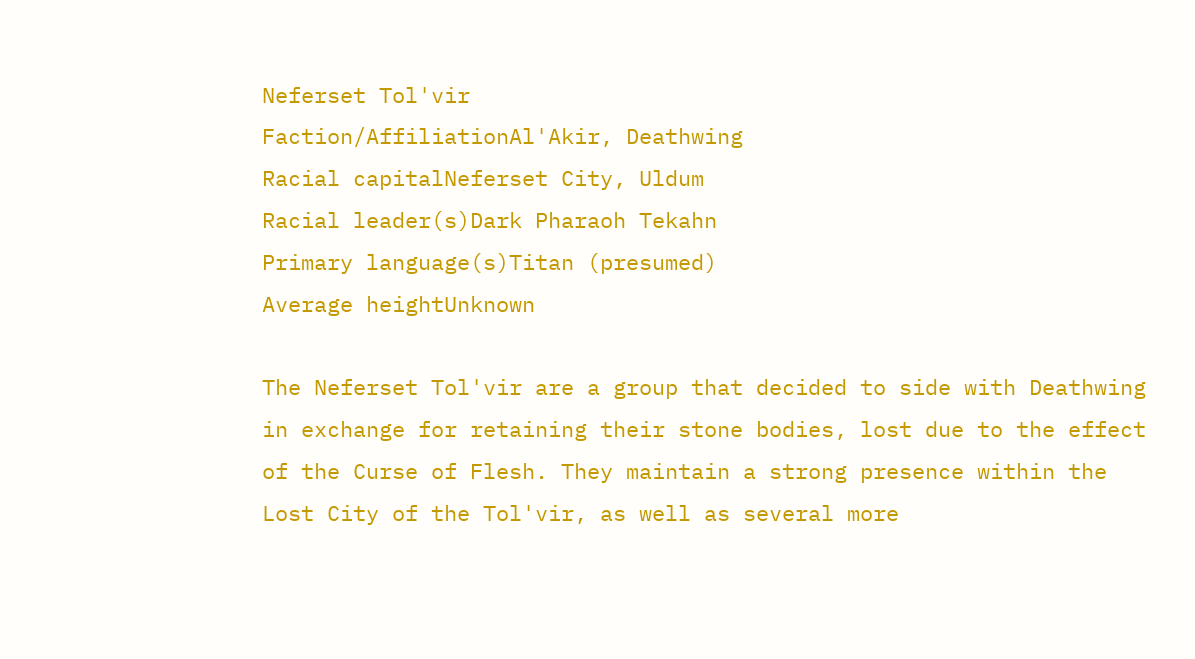Neferset Tol'vir
Faction/AffiliationAl'Akir, Deathwing
Racial capitalNeferset City, Uldum
Racial leader(s)Dark Pharaoh Tekahn
Primary language(s)Titan (presumed)
Average heightUnknown

The Neferset Tol'vir are a group that decided to side with Deathwing in exchange for retaining their stone bodies, lost due to the effect of the Curse of Flesh. They maintain a strong presence within the Lost City of the Tol'vir, as well as several more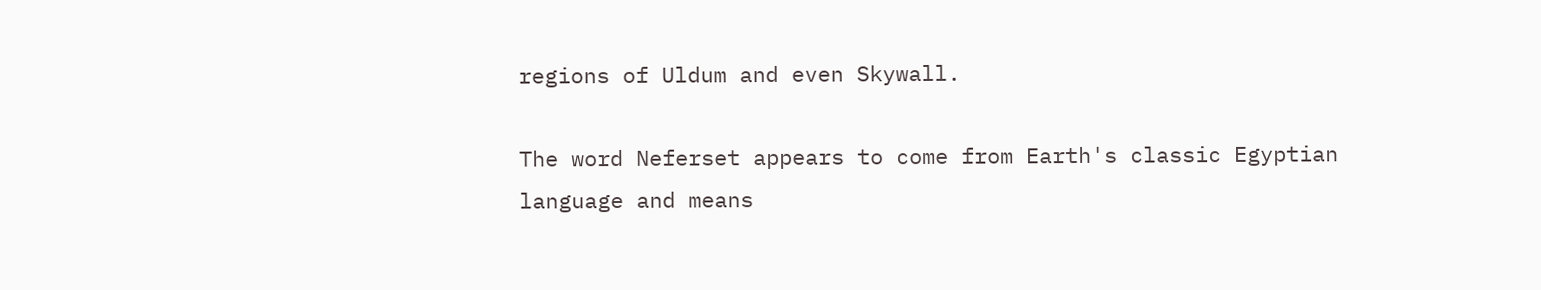regions of Uldum and even Skywall.

The word Neferset appears to come from Earth's classic Egyptian language and means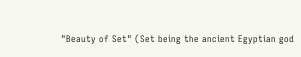"Beauty of Set" (Set being the ancient Egyptian god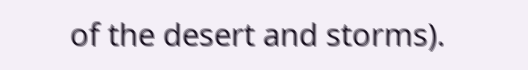of the desert and storms).